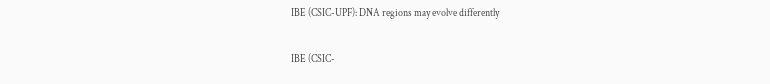IBE (CSIC-UPF): DNA regions may evolve differently

IBE (CSIC-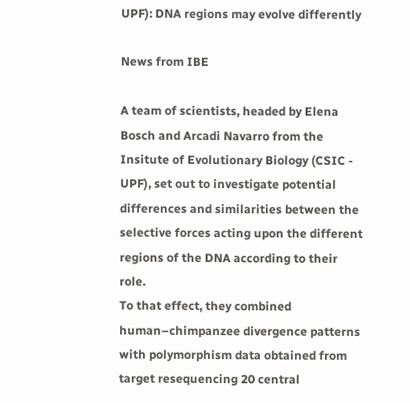UPF): DNA regions may evolve differently

News from IBE

A team of scientists, headed by Elena Bosch and Arcadi Navarro from the Insitute of Evolutionary Biology (CSIC - UPF), set out to investigate potential differences and similarities between the selective forces acting upon the different regions of the DNA according to their role.
To that effect, they combined human–chimpanzee divergence patterns with polymorphism data obtained from target resequencing 20 central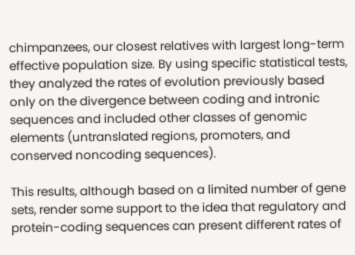chimpanzees, our closest relatives with largest long-term effective population size. By using specific statistical tests, they analyzed the rates of evolution previously based only on the divergence between coding and intronic sequences and included other classes of genomic elements (untranslated regions, promoters, and conserved noncoding sequences).

This results, although based on a limited number of gene sets, render some support to the idea that regulatory and protein-coding sequences can present different rates of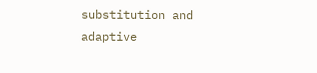substitution and adaptive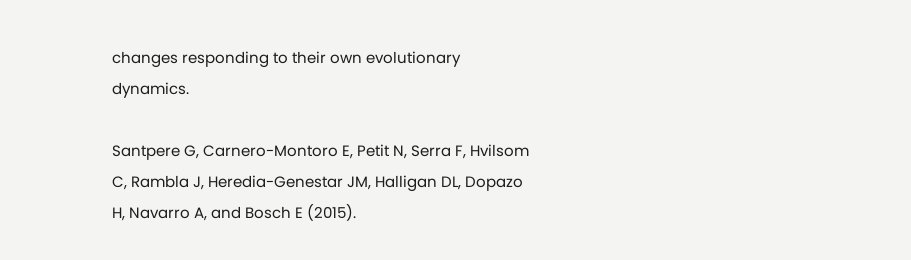changes responding to their own evolutionary dynamics.

Santpere G, Carnero-Montoro E, Petit N, Serra F, Hvilsom C, Rambla J, Heredia-Genestar JM, Halligan DL, Dopazo H, Navarro A, and Bosch E (2015).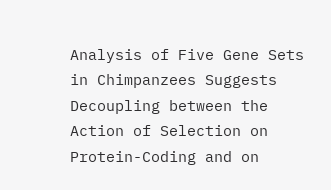Analysis of Five Gene Sets in Chimpanzees Suggests Decoupling between the Action of Selection on Protein-Coding and on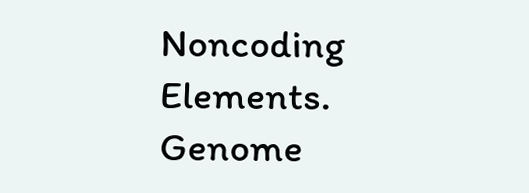Noncoding Elements. Genome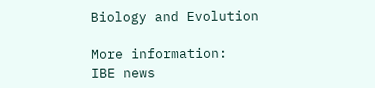Biology and Evolution

More information:
IBE news